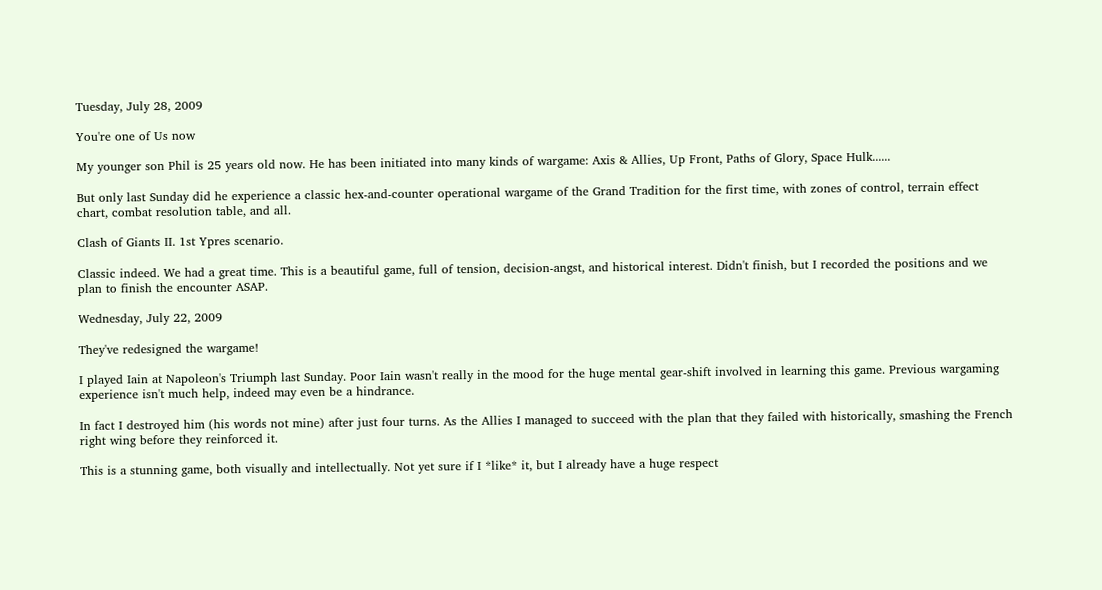Tuesday, July 28, 2009

You're one of Us now

My younger son Phil is 25 years old now. He has been initiated into many kinds of wargame: Axis & Allies, Up Front, Paths of Glory, Space Hulk......

But only last Sunday did he experience a classic hex-and-counter operational wargame of the Grand Tradition for the first time, with zones of control, terrain effect chart, combat resolution table, and all.

Clash of Giants II. 1st Ypres scenario.

Classic indeed. We had a great time. This is a beautiful game, full of tension, decision-angst, and historical interest. Didn't finish, but I recorded the positions and we plan to finish the encounter ASAP.

Wednesday, July 22, 2009

They've redesigned the wargame!

I played Iain at Napoleon's Triumph last Sunday. Poor Iain wasn't really in the mood for the huge mental gear-shift involved in learning this game. Previous wargaming experience isn't much help, indeed may even be a hindrance.

In fact I destroyed him (his words not mine) after just four turns. As the Allies I managed to succeed with the plan that they failed with historically, smashing the French right wing before they reinforced it.

This is a stunning game, both visually and intellectually. Not yet sure if I *like* it, but I already have a huge respect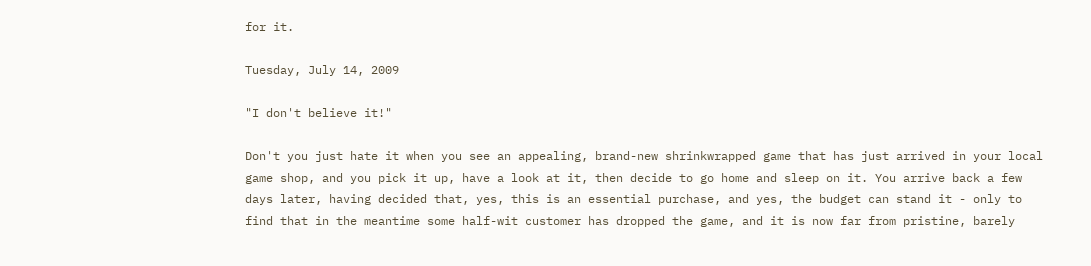for it.

Tuesday, July 14, 2009

"I don't believe it!"

Don't you just hate it when you see an appealing, brand-new shrinkwrapped game that has just arrived in your local game shop, and you pick it up, have a look at it, then decide to go home and sleep on it. You arrive back a few days later, having decided that, yes, this is an essential purchase, and yes, the budget can stand it - only to find that in the meantime some half-wit customer has dropped the game, and it is now far from pristine, barely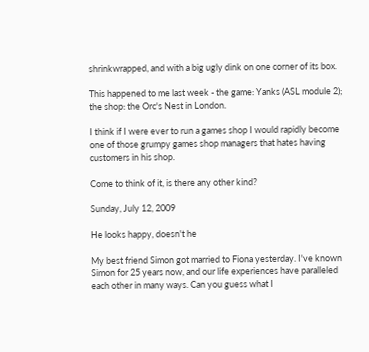shrinkwrapped, and with a big ugly dink on one corner of its box.

This happened to me last week - the game: Yanks (ASL module 2); the shop: the Orc's Nest in London.

I think if I were ever to run a games shop I would rapidly become one of those grumpy games shop managers that hates having customers in his shop.

Come to think of it, is there any other kind?

Sunday, July 12, 2009

He looks happy, doesn't he

My best friend Simon got married to Fiona yesterday. I've known Simon for 25 years now, and our life experiences have paralleled each other in many ways. Can you guess what I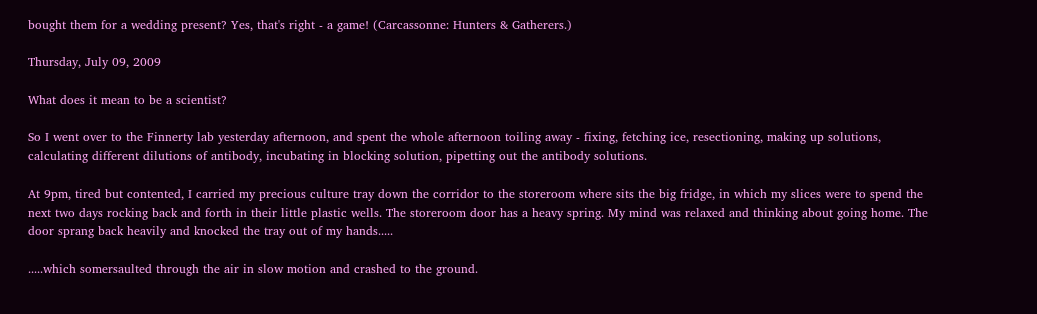bought them for a wedding present? Yes, that's right - a game! (Carcassonne: Hunters & Gatherers.)

Thursday, July 09, 2009

What does it mean to be a scientist?

So I went over to the Finnerty lab yesterday afternoon, and spent the whole afternoon toiling away - fixing, fetching ice, resectioning, making up solutions, calculating different dilutions of antibody, incubating in blocking solution, pipetting out the antibody solutions.

At 9pm, tired but contented, I carried my precious culture tray down the corridor to the storeroom where sits the big fridge, in which my slices were to spend the next two days rocking back and forth in their little plastic wells. The storeroom door has a heavy spring. My mind was relaxed and thinking about going home. The door sprang back heavily and knocked the tray out of my hands.....

.....which somersaulted through the air in slow motion and crashed to the ground.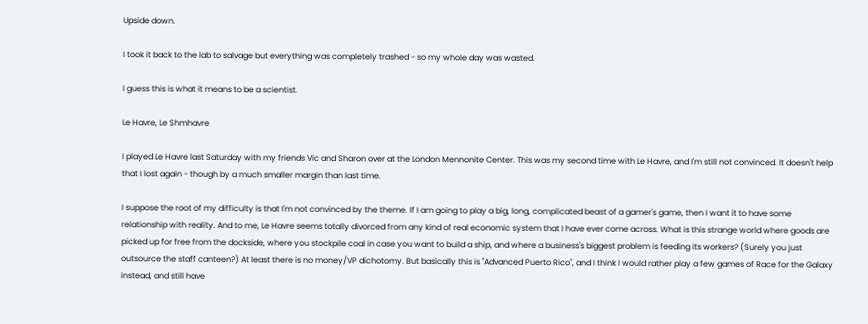Upside down.

I took it back to the lab to salvage but everything was completely trashed - so my whole day was wasted.

I guess this is what it means to be a scientist.

Le Havre, Le Shmhavre

I played Le Havre last Saturday with my friends Vic and Sharon over at the London Mennonite Center. This was my second time with Le Havre, and I'm still not convinced. It doesn't help that I lost again - though by a much smaller margin than last time.

I suppose the root of my difficulty is that I'm not convinced by the theme. If I am going to play a big, long, complicated beast of a gamer's game, then I want it to have some relationship with reality. And to me, Le Havre seems totally divorced from any kind of real economic system that I have ever come across. What is this strange world where goods are picked up for free from the dockside, where you stockpile coal in case you want to build a ship, and where a business's biggest problem is feeding its workers? (Surely you just outsource the staff canteen?) At least there is no money/VP dichotomy. But basically this is "Advanced Puerto Rico", and I think I would rather play a few games of Race for the Galaxy instead, and still have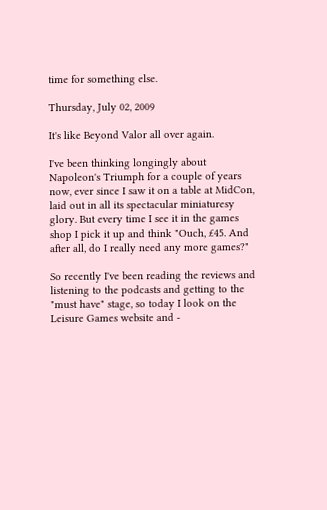time for something else.

Thursday, July 02, 2009

It's like Beyond Valor all over again.

I've been thinking longingly about Napoleon's Triumph for a couple of years now, ever since I saw it on a table at MidCon, laid out in all its spectacular miniaturesy glory. But every time I see it in the games shop I pick it up and think "Ouch, £45. And after all, do I really need any more games?"

So recently I've been reading the reviews and listening to the podcasts and getting to the "must have" stage, so today I look on the Leisure Games website and -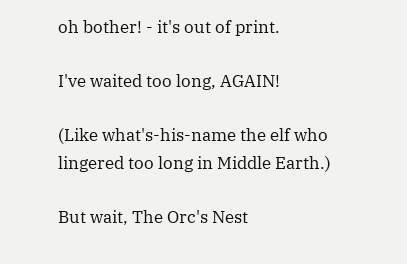oh bother! - it's out of print.

I've waited too long, AGAIN!

(Like what's-his-name the elf who lingered too long in Middle Earth.)

But wait, The Orc's Nest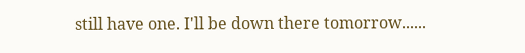still have one. I'll be down there tomorrow......